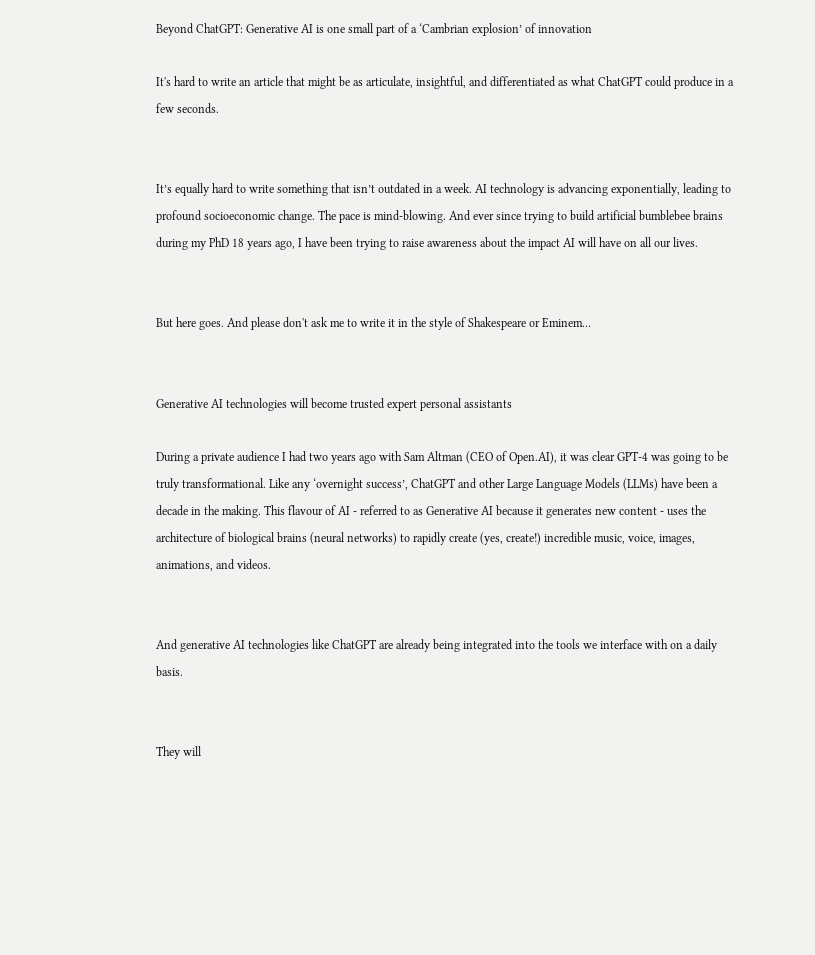Beyond ChatGPT: Generative AI is one small part of a ‘Cambrian explosion’ of innovation

It's hard to write an article that might be as articulate, insightful, and differentiated as what ChatGPT could produce in a few seconds.


It’s equally hard to write something that isn’t outdated in a week. AI technology is advancing exponentially, leading to profound socioeconomic change. The pace is mind-blowing. And ever since trying to build artificial bumblebee brains during my PhD 18 years ago, I have been trying to raise awareness about the impact AI will have on all our lives.


But here goes. And please don't ask me to write it in the style of Shakespeare or Eminem…


Generative AI technologies will become trusted expert personal assistants

During a private audience I had two years ago with Sam Altman (CEO of Open.AI), it was clear GPT-4 was going to be truly transformational. Like any ‘overnight success’, ChatGPT and other Large Language Models (LLMs) have been a decade in the making. This flavour of AI - referred to as Generative AI because it generates new content - uses the architecture of biological brains (neural networks) to rapidly create (yes, create!) incredible music, voice, images, animations, and videos.


And generative AI technologies like ChatGPT are already being integrated into the tools we interface with on a daily basis.


They will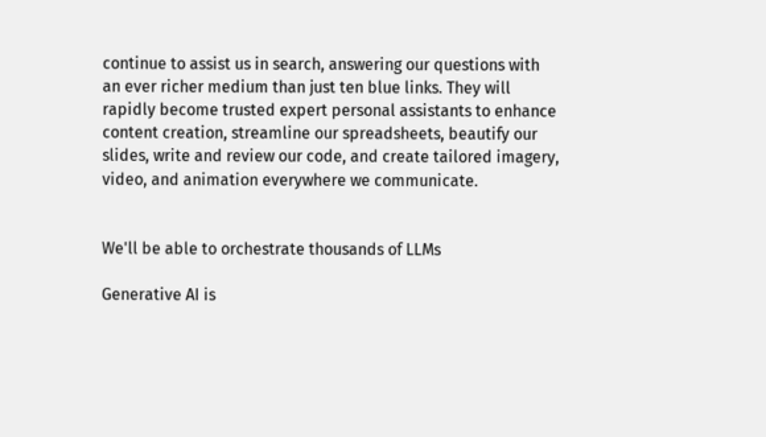continue to assist us in search, answering our questions with an ever richer medium than just ten blue links. They will rapidly become trusted expert personal assistants to enhance content creation, streamline our spreadsheets, beautify our slides, write and review our code, and create tailored imagery, video, and animation everywhere we communicate.


We'll be able to orchestrate thousands of LLMs

Generative AI is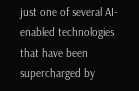just one of several AI-enabled technologies that have been supercharged by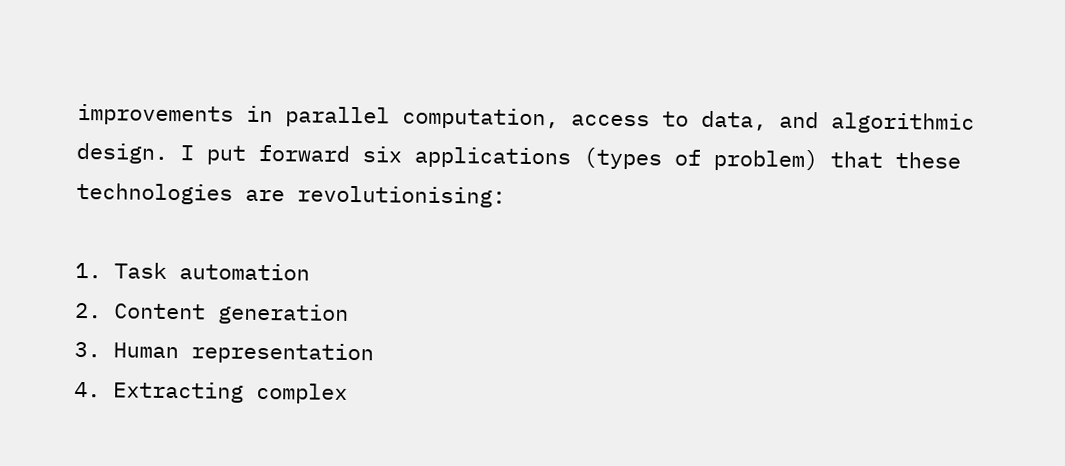improvements in parallel computation, access to data, and algorithmic design. I put forward six applications (types of problem) that these technologies are revolutionising:

1. Task automation
2. Content generation
3. Human representation
4. Extracting complex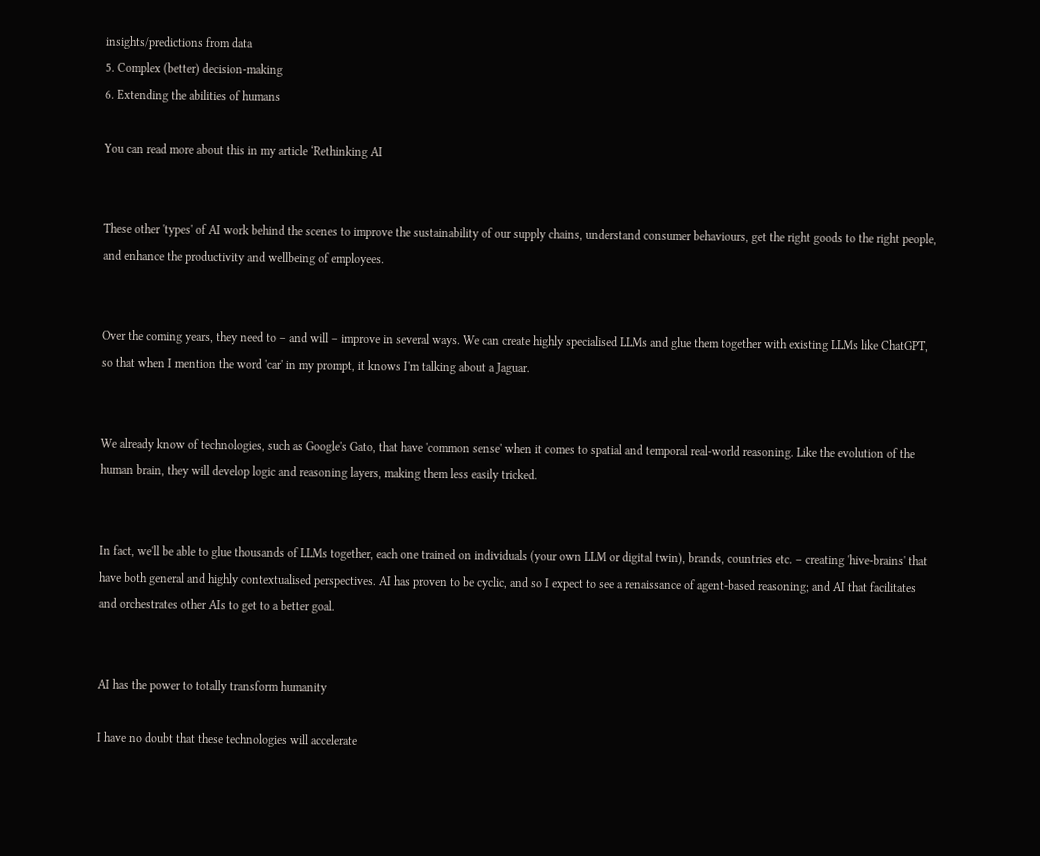insights/predictions from data
5. Complex (better) decision-making
6. Extending the abilities of humans

You can read more about this in my article ‘Rethinking AI


These other 'types' of AI work behind the scenes to improve the sustainability of our supply chains, understand consumer behaviours, get the right goods to the right people, and enhance the productivity and wellbeing of employees.


Over the coming years, they need to – and will – improve in several ways. We can create highly specialised LLMs and glue them together with existing LLMs like ChatGPT, so that when I mention the word 'car' in my prompt, it knows I'm talking about a Jaguar.


We already know of technologies, such as Google's Gato, that have 'common sense' when it comes to spatial and temporal real-world reasoning. Like the evolution of the human brain, they will develop logic and reasoning layers, making them less easily tricked.


In fact, we'll be able to glue thousands of LLMs together, each one trained on individuals (your own LLM or digital twin), brands, countries etc. – creating 'hive-brains' that have both general and highly contextualised perspectives. AI has proven to be cyclic, and so I expect to see a renaissance of agent-based reasoning; and AI that facilitates and orchestrates other AIs to get to a better goal.


AI has the power to totally transform humanity

I have no doubt that these technologies will accelerate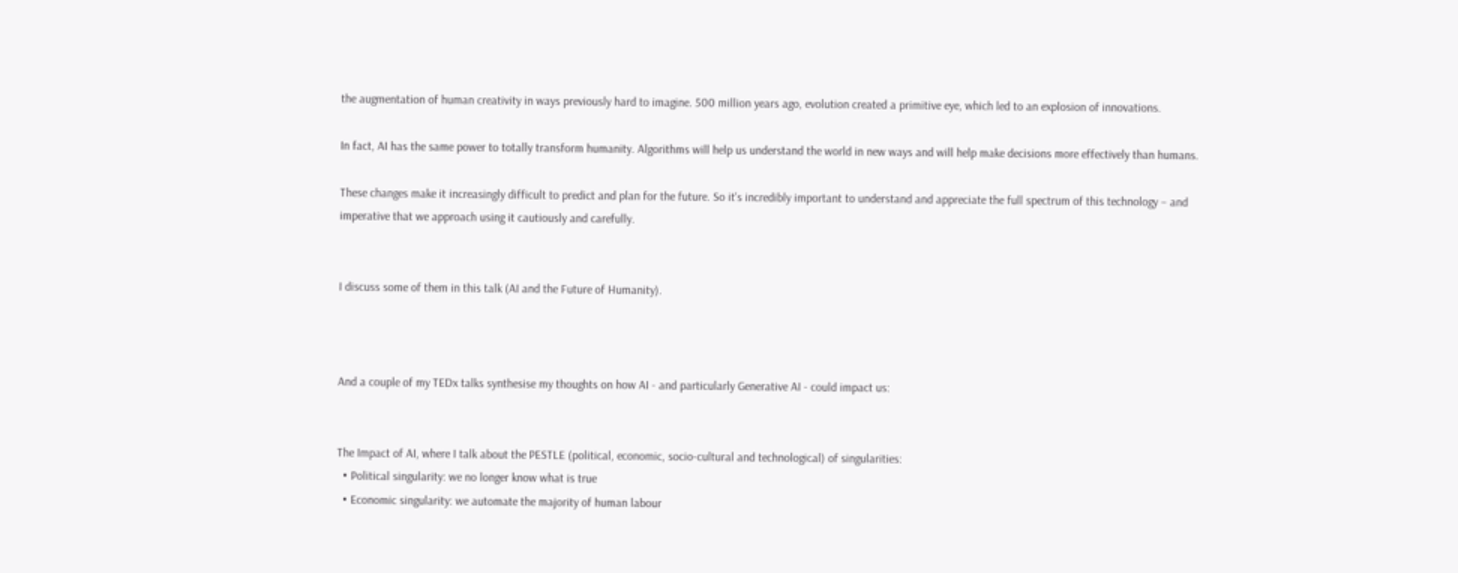the augmentation of human creativity in ways previously hard to imagine. 500 million years ago, evolution created a primitive eye, which led to an explosion of innovations.

In fact, AI has the same power to totally transform humanity. Algorithms will help us understand the world in new ways and will help make decisions more effectively than humans.

These changes make it increasingly difficult to predict and plan for the future. So it's incredibly important to understand and appreciate the full spectrum of this technology – and imperative that we approach using it cautiously and carefully.


I discuss some of them in this talk (AI and the Future of Humanity).



And a couple of my TEDx talks synthesise my thoughts on how AI - and particularly Generative AI - could impact us:


The Impact of AI, where I talk about the PESTLE (political, economic, socio-cultural and technological) of singularities:
  • Political singularity: we no longer know what is true
  • Economic singularity: we automate the majority of human labour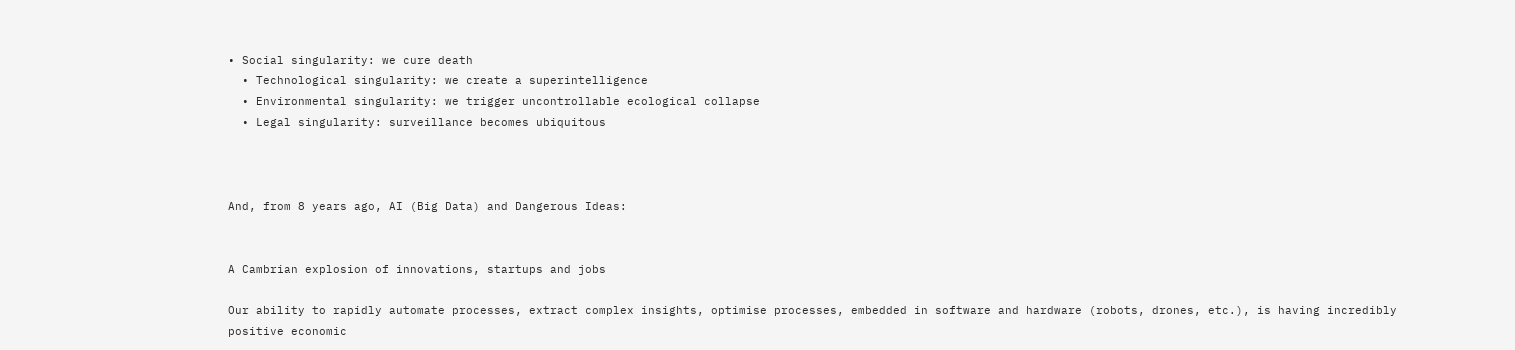• Social singularity: we cure death
  • Technological singularity: we create a superintelligence
  • Environmental singularity: we trigger uncontrollable ecological collapse
  • Legal singularity: surveillance becomes ubiquitous



And, from 8 years ago, AI (Big Data) and Dangerous Ideas:


A Cambrian explosion of innovations, startups and jobs

Our ability to rapidly automate processes, extract complex insights, optimise processes, embedded in software and hardware (robots, drones, etc.), is having incredibly positive economic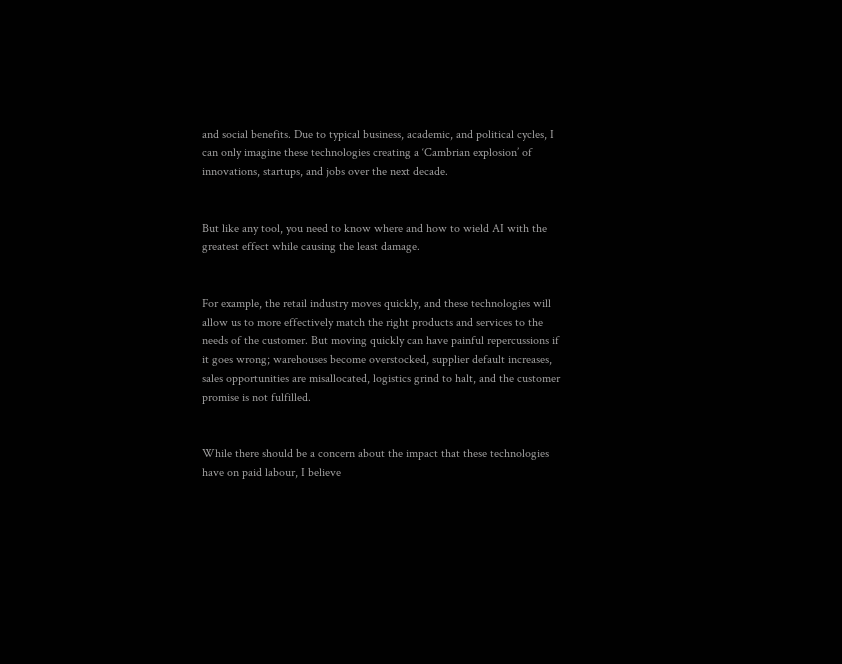and social benefits. Due to typical business, academic, and political cycles, I can only imagine these technologies creating a ‘Cambrian explosion’ of innovations, startups, and jobs over the next decade.


But like any tool, you need to know where and how to wield AI with the greatest effect while causing the least damage.


For example, the retail industry moves quickly, and these technologies will allow us to more effectively match the right products and services to the needs of the customer. But moving quickly can have painful repercussions if it goes wrong; warehouses become overstocked, supplier default increases, sales opportunities are misallocated, logistics grind to halt, and the customer promise is not fulfilled.


While there should be a concern about the impact that these technologies have on paid labour, I believe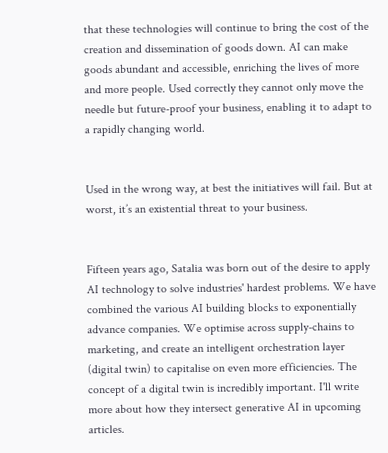that these technologies will continue to bring the cost of the creation and dissemination of goods down. AI can make goods abundant and accessible, enriching the lives of more and more people. Used correctly they cannot only move the needle but future-proof your business, enabling it to adapt to a rapidly changing world.


Used in the wrong way, at best the initiatives will fail. But at worst, it’s an existential threat to your business.


Fifteen years ago, Satalia was born out of the desire to apply AI technology to solve industries' hardest problems. We have combined the various AI building blocks to exponentially advance companies. We optimise across supply-chains to marketing, and create an intelligent orchestration layer (digital twin) to capitalise on even more efficiencies. The concept of a digital twin is incredibly important. I'll write more about how they intersect generative AI in upcoming articles.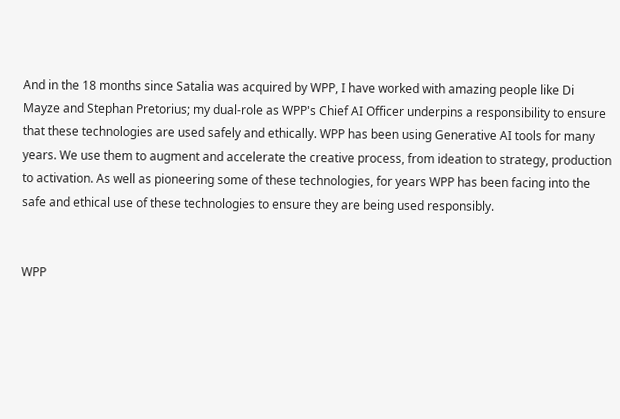And in the 18 months since Satalia was acquired by WPP, I have worked with amazing people like Di Mayze and Stephan Pretorius; my dual-role as WPP's Chief AI Officer underpins a responsibility to ensure that these technologies are used safely and ethically. WPP has been using Generative AI tools for many years. We use them to augment and accelerate the creative process, from ideation to strategy, production to activation. As well as pioneering some of these technologies, for years WPP has been facing into the safe and ethical use of these technologies to ensure they are being used responsibly.


WPP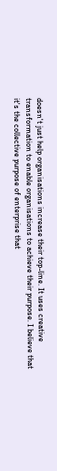doesn't just help organisations increase their top-line. It uses creative transformation to enable organisations to achieve their purpose. I believe that it's the collective purpose of enterprise that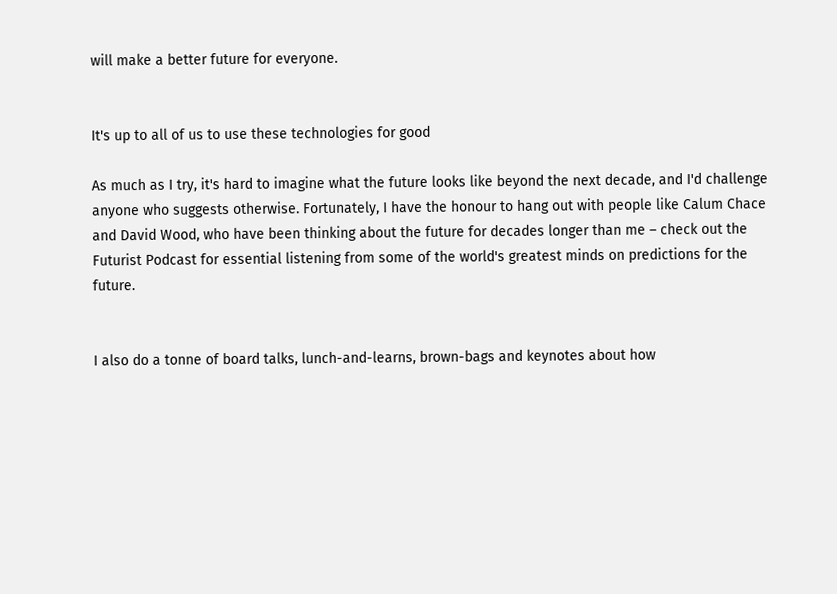will make a better future for everyone.


It's up to all of us to use these technologies for good

As much as I try, it's hard to imagine what the future looks like beyond the next decade, and I'd challenge anyone who suggests otherwise. Fortunately, I have the honour to hang out with people like Calum Chace and David Wood, who have been thinking about the future for decades longer than me – check out the Futurist Podcast for essential listening from some of the world's greatest minds on predictions for the future.


I also do a tonne of board talks, lunch-and-learns, brown-bags and keynotes about how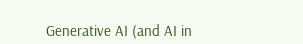Generative AI (and AI in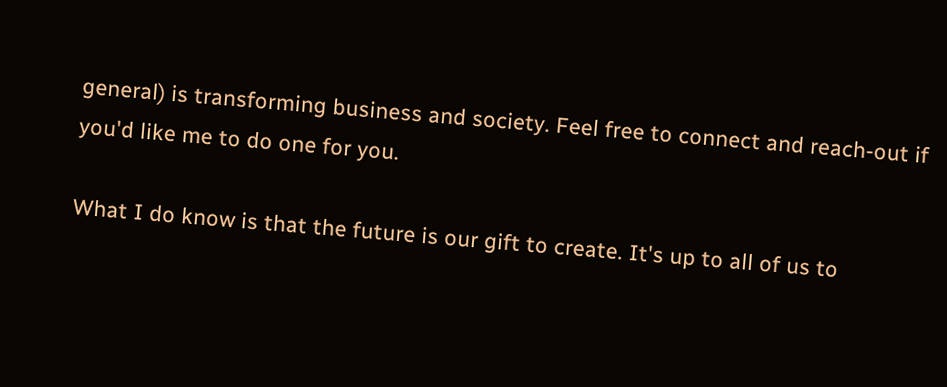general) is transforming business and society. Feel free to connect and reach-out if you'd like me to do one for you.

What I do know is that the future is our gift to create. It's up to all of us to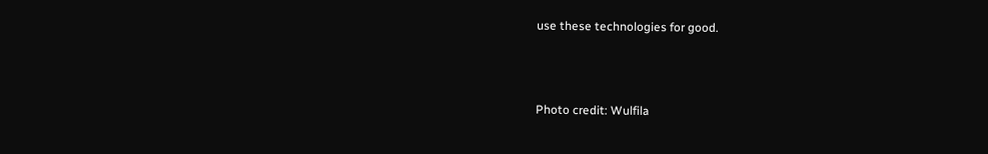use these technologies for good.



Photo credit: Wulfila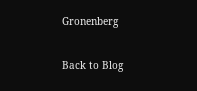Gronenberg

Back to Blog